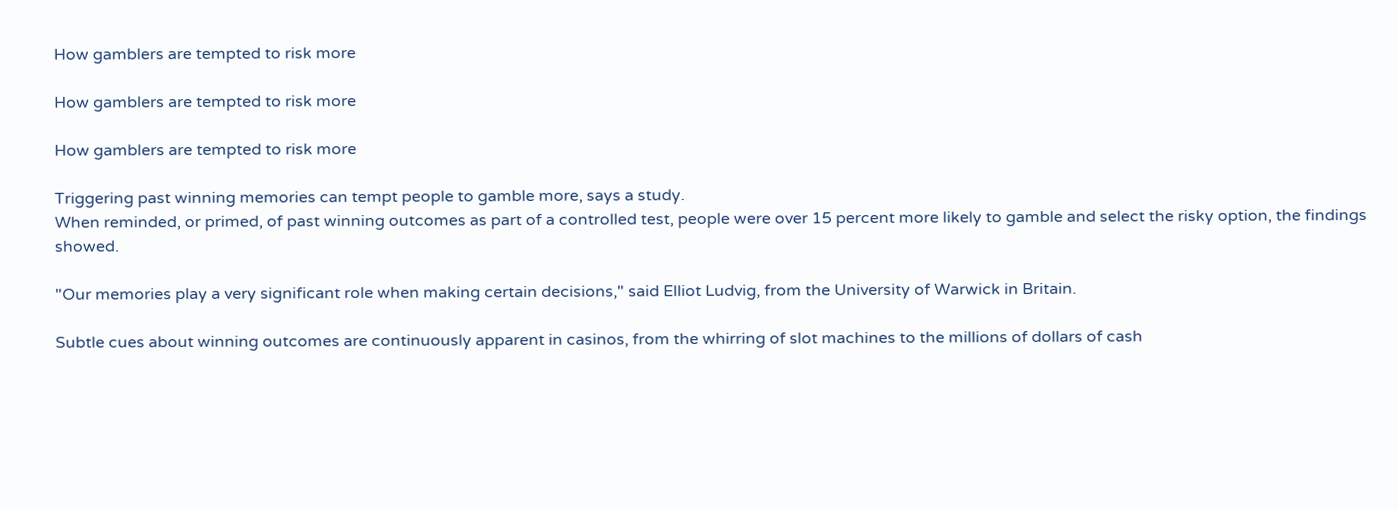How gamblers are tempted to risk more

How gamblers are tempted to risk more

How gamblers are tempted to risk more

Triggering past winning memories can tempt people to gamble more, says a study.
When reminded, or primed, of past winning outcomes as part of a controlled test, people were over 15 percent more likely to gamble and select the risky option, the findings showed.

"Our memories play a very significant role when making certain decisions," said Elliot Ludvig, from the University of Warwick in Britain.

Subtle cues about winning outcomes are continuously apparent in casinos, from the whirring of slot machines to the millions of dollars of cash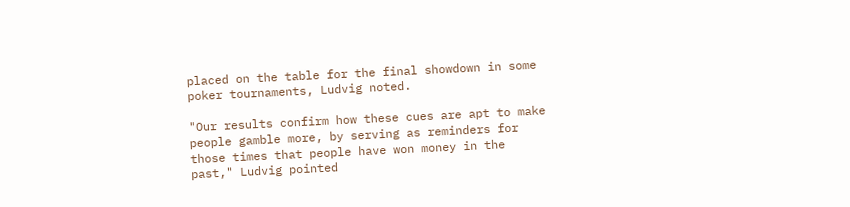placed on the table for the final showdown in some poker tournaments, Ludvig noted.

"Our results confirm how these cues are apt to make people gamble more, by serving as reminders for those times that people have won money in the past," Ludvig pointed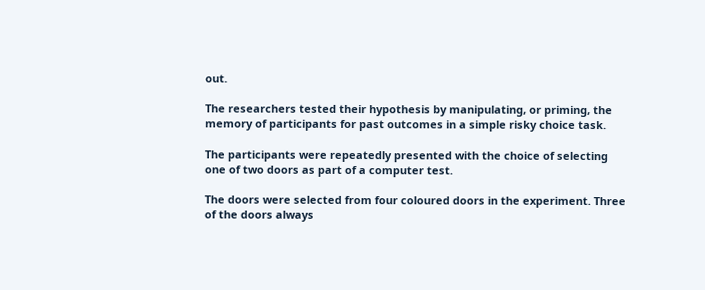out.

The researchers tested their hypothesis by manipulating, or priming, the memory of participants for past outcomes in a simple risky choice task.

The participants were repeatedly presented with the choice of selecting one of two doors as part of a computer test.

The doors were selected from four coloured doors in the experiment. Three of the doors always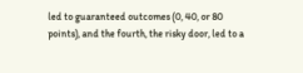led to guaranteed outcomes (0, 40, or 80 points), and the fourth, the risky door, led to a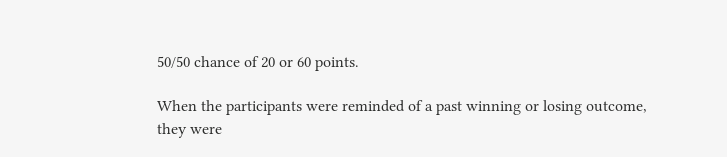50/50 chance of 20 or 60 points.

When the participants were reminded of a past winning or losing outcome, they were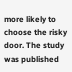more likely to choose the risky door. The study was published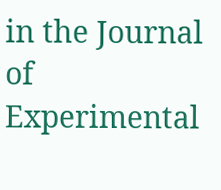in the Journal of Experimental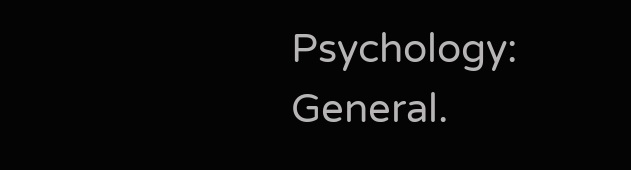Psychology: General.